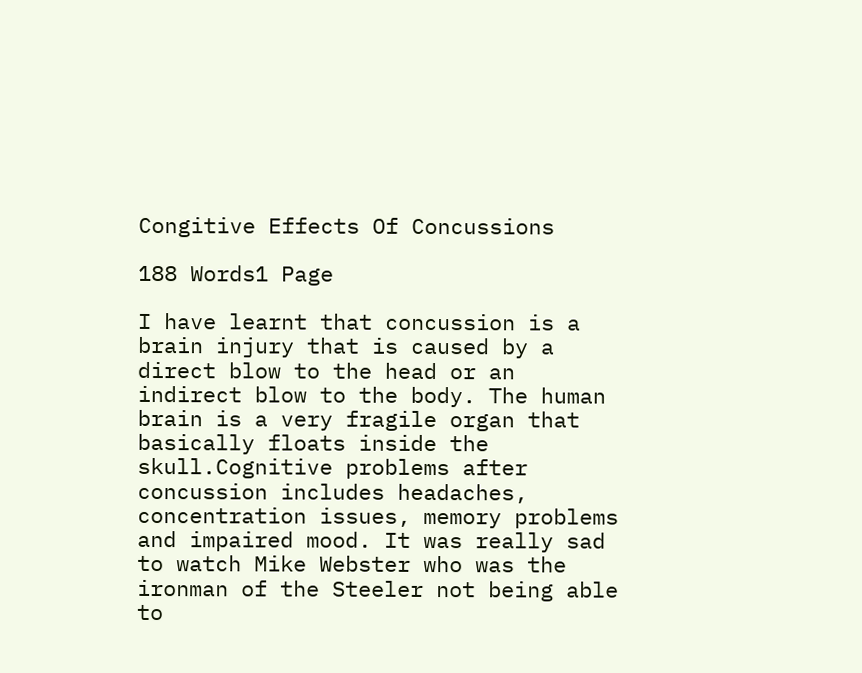Congitive Effects Of Concussions

188 Words1 Page

I have learnt that concussion is a brain injury that is caused by a direct blow to the head or an indirect blow to the body. The human brain is a very fragile organ that basically floats inside the skull.Cognitive problems after concussion includes headaches, concentration issues, memory problems and impaired mood. It was really sad to watch Mike Webster who was the ironman of the Steeler not being able to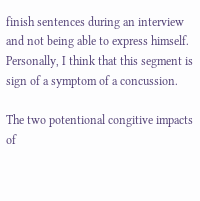finish sentences during an interview and not being able to express himself. Personally, I think that this segment is sign of a symptom of a concussion.

The two potentional congitive impacts of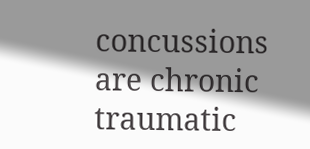concussions are chronic traumatic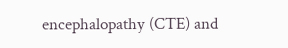encephalopathy (CTE) and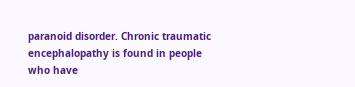paranoid disorder. Chronic traumatic encephalopathy is found in people who have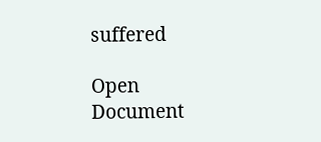suffered

Open Document